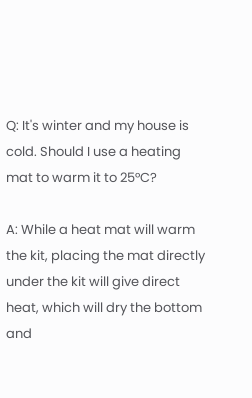Q: It's winter and my house is cold. Should I use a heating mat to warm it to 25°C?

A: While a heat mat will warm the kit, placing the mat directly under the kit will give direct heat, which will dry the bottom and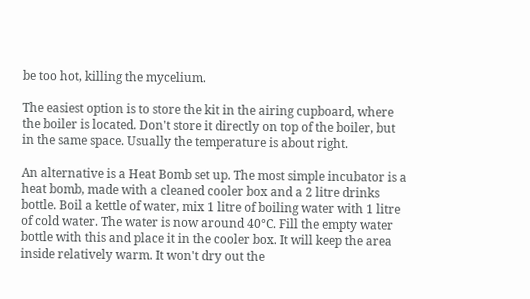be too hot, killing the mycelium.

The easiest option is to store the kit in the airing cupboard, where the boiler is located. Don't store it directly on top of the boiler, but in the same space. Usually the temperature is about right.

An alternative is a Heat Bomb set up. The most simple incubator is a heat bomb, made with a cleaned cooler box and a 2 litre drinks bottle. Boil a kettle of water, mix 1 litre of boiling water with 1 litre of cold water. The water is now around 40°C. Fill the empty water bottle with this and place it in the cooler box. It will keep the area inside relatively warm. It won't dry out the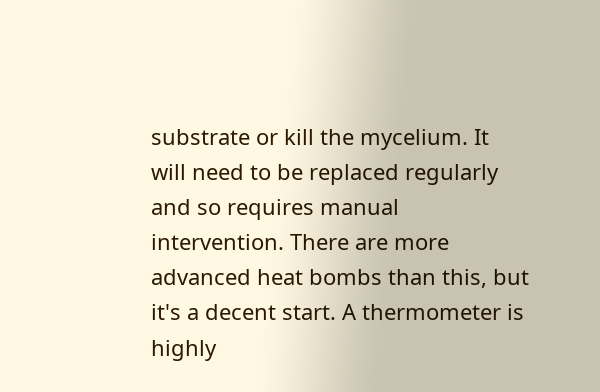substrate or kill the mycelium. It will need to be replaced regularly and so requires manual intervention. There are more advanced heat bombs than this, but it's a decent start. A thermometer is highly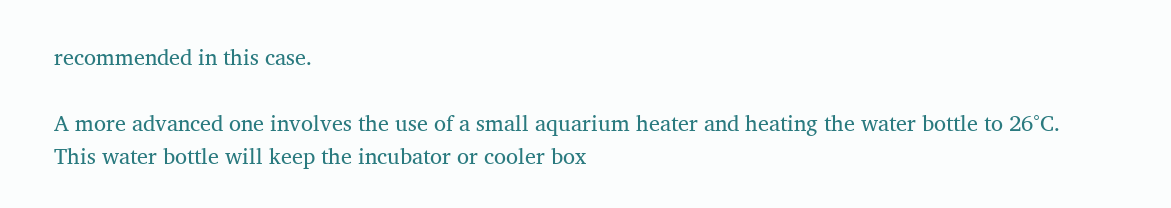recommended in this case.

A more advanced one involves the use of a small aquarium heater and heating the water bottle to 26°C. This water bottle will keep the incubator or cooler box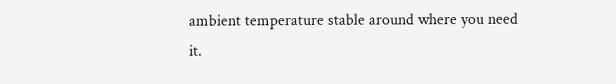ambient temperature stable around where you need it.